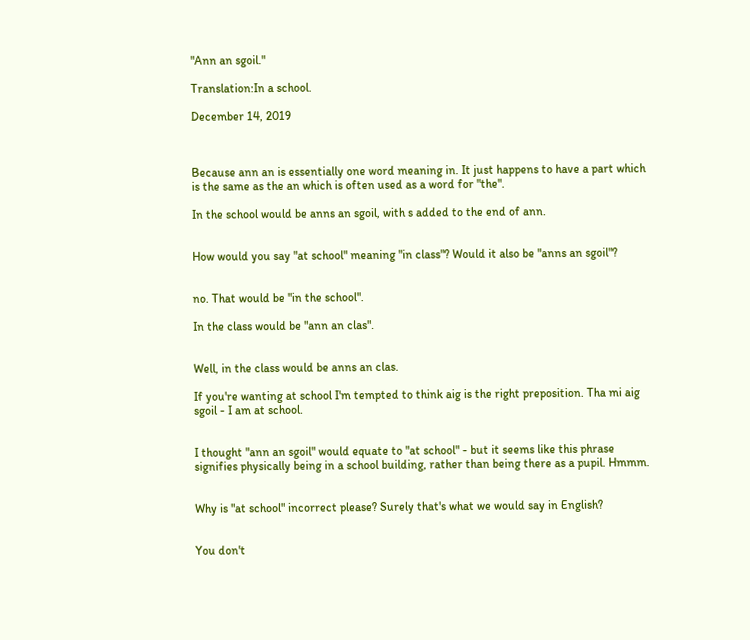"Ann an sgoil."

Translation:In a school.

December 14, 2019



Because ann an is essentially one word meaning in. It just happens to have a part which is the same as the an which is often used as a word for "the".

In the school would be anns an sgoil, with s added to the end of ann.


How would you say "at school" meaning "in class"? Would it also be "anns an sgoil"?


no. That would be "in the school".

In the class would be "ann an clas".


Well, in the class would be anns an clas.

If you're wanting at school I'm tempted to think aig is the right preposition. Tha mi aig sgoil - I am at school.


I thought "ann an sgoil" would equate to "at school" - but it seems like this phrase signifies physically being in a school building, rather than being there as a pupil. Hmmm.


Why is "at school" incorrect please? Surely that's what we would say in English?


You don't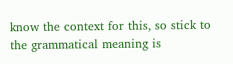know the context for this, so stick to the grammatical meaning is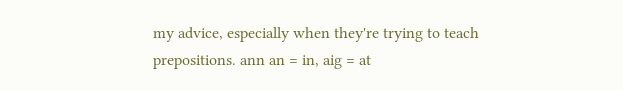my advice, especially when they're trying to teach prepositions. ann an = in, aig = at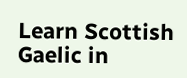Learn Scottish Gaelic in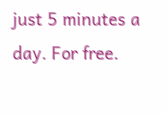just 5 minutes a day. For free.